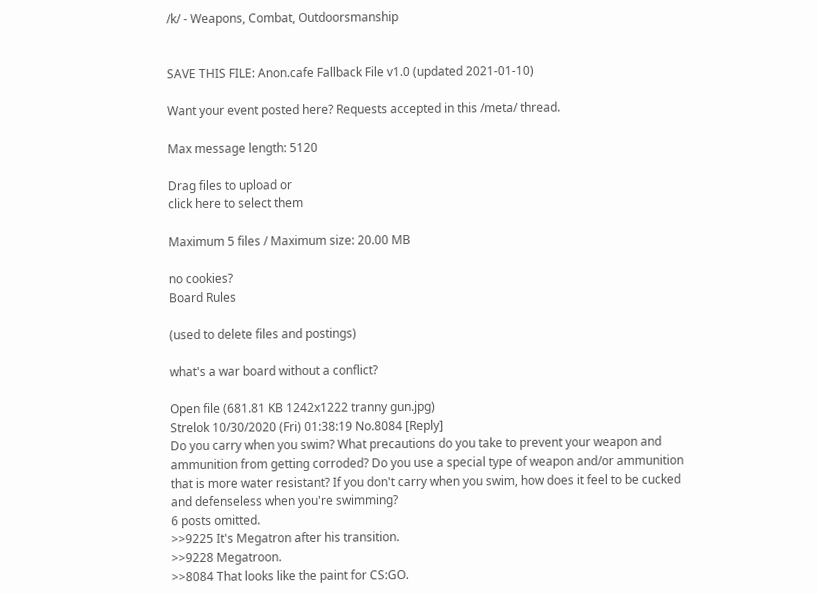/k/ - Weapons, Combat, Outdoorsmanship


SAVE THIS FILE: Anon.cafe Fallback File v1.0 (updated 2021-01-10)

Want your event posted here? Requests accepted in this /meta/ thread.

Max message length: 5120

Drag files to upload or
click here to select them

Maximum 5 files / Maximum size: 20.00 MB

no cookies?
Board Rules

(used to delete files and postings)

what's a war board without a conflict?

Open file (681.81 KB 1242x1222 tranny gun.jpg)
Strelok 10/30/2020 (Fri) 01:38:19 No.8084 [Reply]
Do you carry when you swim? What precautions do you take to prevent your weapon and ammunition from getting corroded? Do you use a special type of weapon and/or ammunition that is more water resistant? If you don't carry when you swim, how does it feel to be cucked and defenseless when you're swimming?
6 posts omitted.
>>9225 It's Megatron after his transition.
>>9228 Megatroon.
>>8084 That looks like the paint for CS:GO.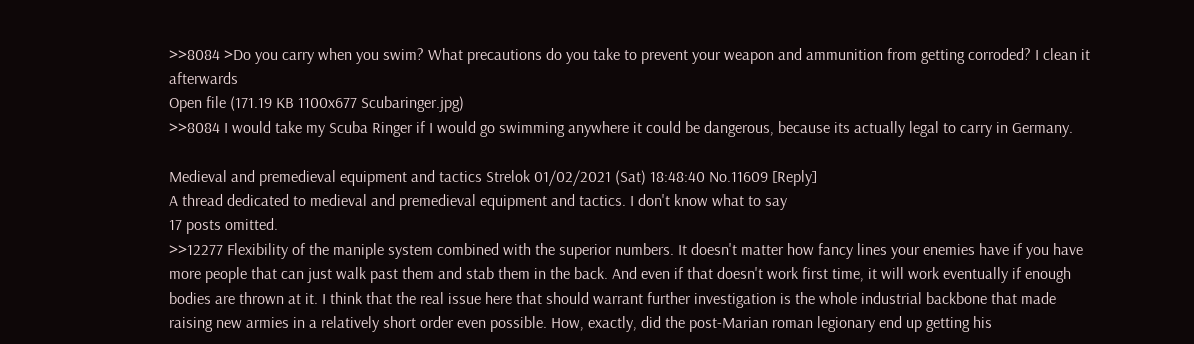>>8084 >Do you carry when you swim? What precautions do you take to prevent your weapon and ammunition from getting corroded? I clean it afterwards
Open file (171.19 KB 1100x677 Scubaringer.jpg)
>>8084 I would take my Scuba Ringer if I would go swimming anywhere it could be dangerous, because its actually legal to carry in Germany.

Medieval and premedieval equipment and tactics Strelok 01/02/2021 (Sat) 18:48:40 No.11609 [Reply]
A thread dedicated to medieval and premedieval equipment and tactics. I don't know what to say
17 posts omitted.
>>12277 Flexibility of the maniple system combined with the superior numbers. It doesn't matter how fancy lines your enemies have if you have more people that can just walk past them and stab them in the back. And even if that doesn't work first time, it will work eventually if enough bodies are thrown at it. I think that the real issue here that should warrant further investigation is the whole industrial backbone that made raising new armies in a relatively short order even possible. How, exactly, did the post-Marian roman legionary end up getting his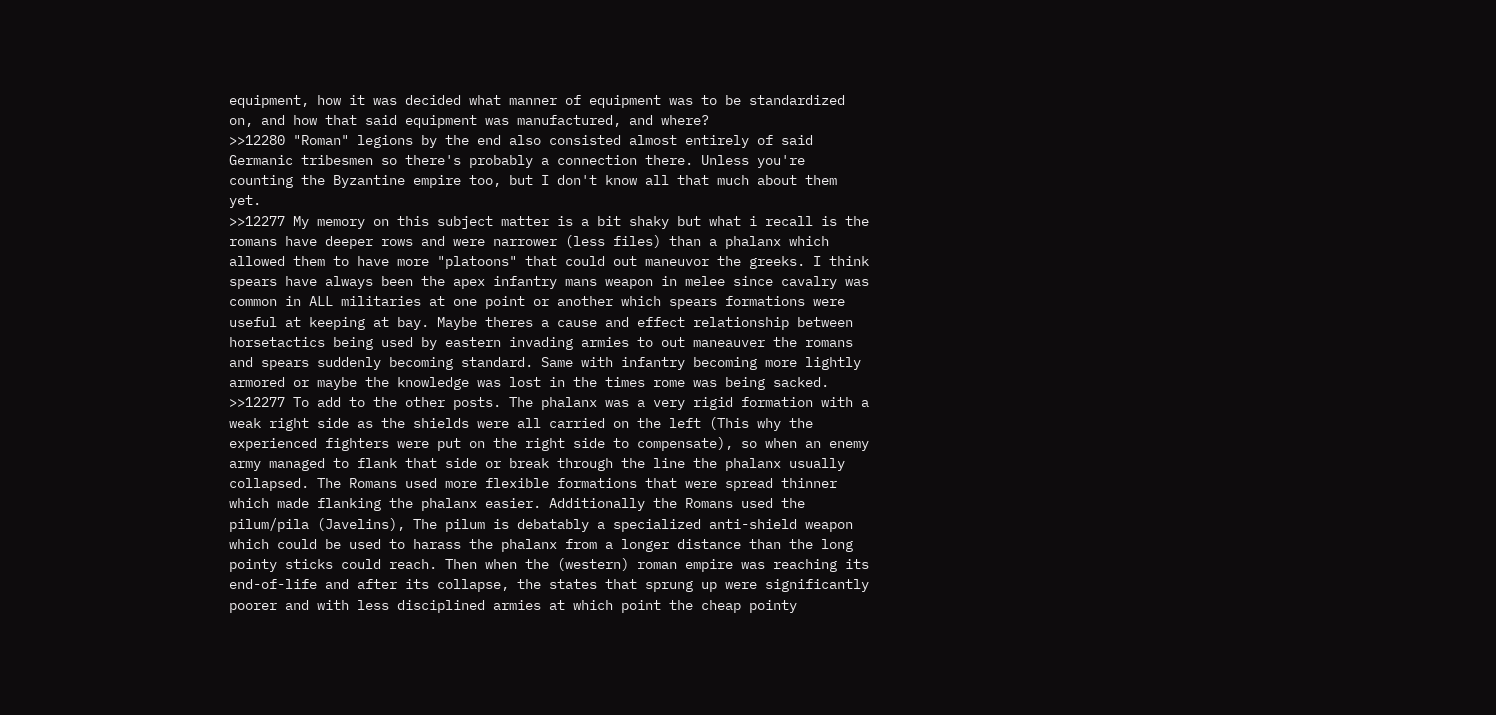equipment, how it was decided what manner of equipment was to be standardized on, and how that said equipment was manufactured, and where?
>>12280 "Roman" legions by the end also consisted almost entirely of said Germanic tribesmen so there's probably a connection there. Unless you're counting the Byzantine empire too, but I don't know all that much about them yet.
>>12277 My memory on this subject matter is a bit shaky but what i recall is the romans have deeper rows and were narrower (less files) than a phalanx which allowed them to have more "platoons" that could out maneuvor the greeks. I think spears have always been the apex infantry mans weapon in melee since cavalry was common in ALL militaries at one point or another which spears formations were useful at keeping at bay. Maybe theres a cause and effect relationship between horsetactics being used by eastern invading armies to out maneauver the romans and spears suddenly becoming standard. Same with infantry becoming more lightly armored or maybe the knowledge was lost in the times rome was being sacked.
>>12277 To add to the other posts. The phalanx was a very rigid formation with a weak right side as the shields were all carried on the left (This why the experienced fighters were put on the right side to compensate), so when an enemy army managed to flank that side or break through the line the phalanx usually collapsed. The Romans used more flexible formations that were spread thinner which made flanking the phalanx easier. Additionally the Romans used the pilum/pila (Javelins), The pilum is debatably a specialized anti-shield weapon which could be used to harass the phalanx from a longer distance than the long pointy sticks could reach. Then when the (western) roman empire was reaching its end-of-life and after its collapse, the states that sprung up were significantly poorer and with less disciplined armies at which point the cheap pointy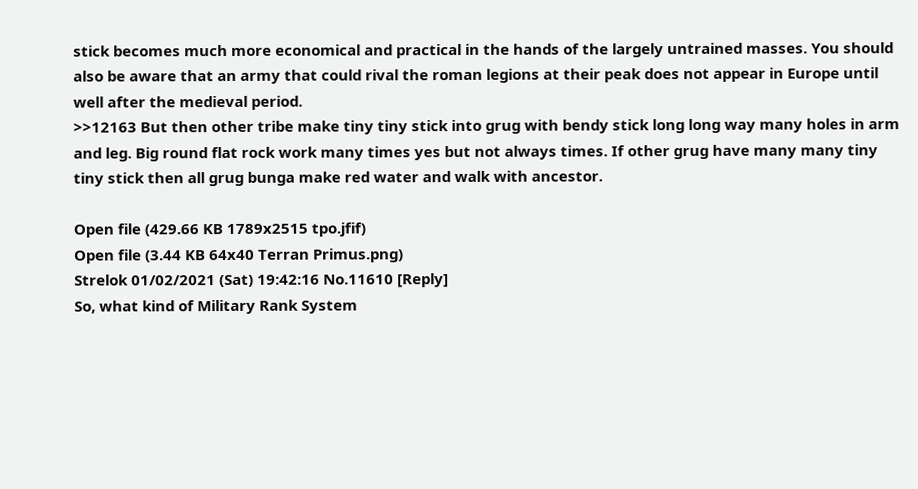stick becomes much more economical and practical in the hands of the largely untrained masses. You should also be aware that an army that could rival the roman legions at their peak does not appear in Europe until well after the medieval period.
>>12163 But then other tribe make tiny tiny stick into grug with bendy stick long long way many holes in arm and leg. Big round flat rock work many times yes but not always times. If other grug have many many tiny tiny stick then all grug bunga make red water and walk with ancestor.

Open file (429.66 KB 1789x2515 tpo.jfif)
Open file (3.44 KB 64x40 Terran Primus.png)
Strelok 01/02/2021 (Sat) 19:42:16 No.11610 [Reply]
So, what kind of Military Rank System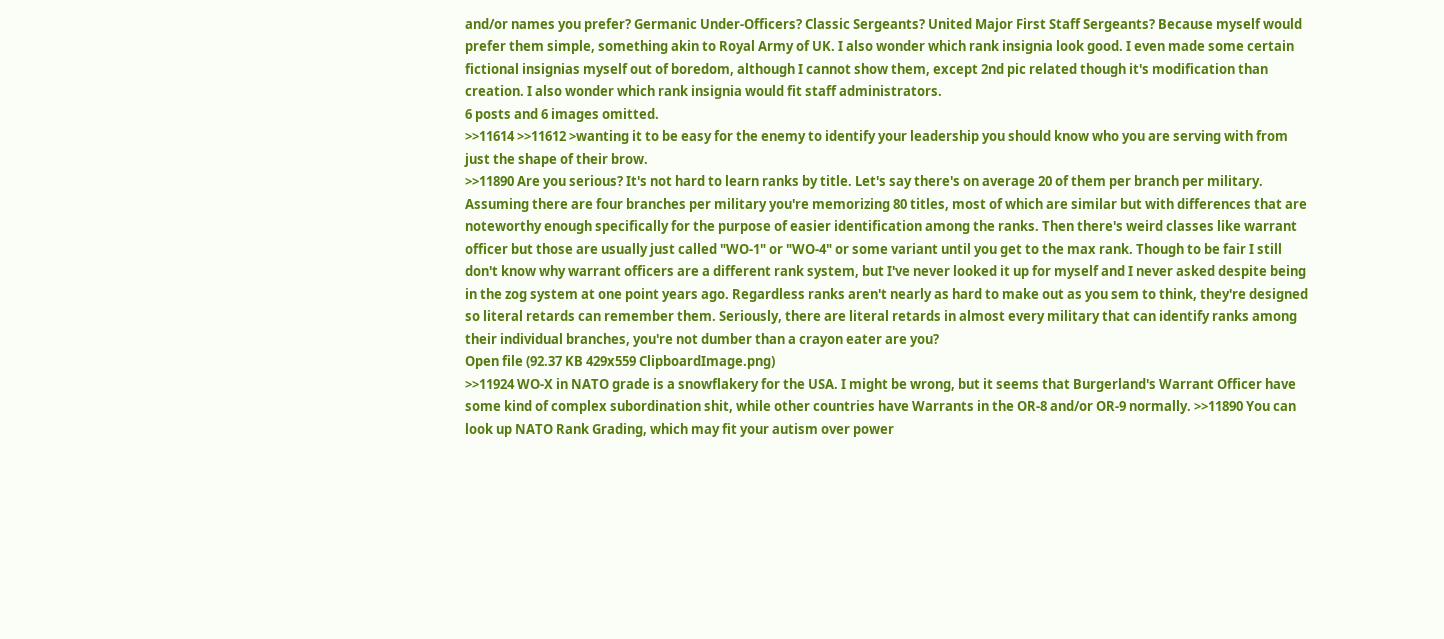and/or names you prefer? Germanic Under-Officers? Classic Sergeants? United Major First Staff Sergeants? Because myself would prefer them simple, something akin to Royal Army of UK. I also wonder which rank insignia look good. I even made some certain fictional insignias myself out of boredom, although I cannot show them, except 2nd pic related though it's modification than creation. I also wonder which rank insignia would fit staff administrators.
6 posts and 6 images omitted.
>>11614 >>11612 >wanting it to be easy for the enemy to identify your leadership you should know who you are serving with from just the shape of their brow.
>>11890 Are you serious? It's not hard to learn ranks by title. Let's say there's on average 20 of them per branch per military. Assuming there are four branches per military you're memorizing 80 titles, most of which are similar but with differences that are noteworthy enough specifically for the purpose of easier identification among the ranks. Then there's weird classes like warrant officer but those are usually just called "WO-1" or "WO-4" or some variant until you get to the max rank. Though to be fair I still don't know why warrant officers are a different rank system, but I've never looked it up for myself and I never asked despite being in the zog system at one point years ago. Regardless ranks aren't nearly as hard to make out as you sem to think, they're designed so literal retards can remember them. Seriously, there are literal retards in almost every military that can identify ranks among their individual branches, you're not dumber than a crayon eater are you?
Open file (92.37 KB 429x559 ClipboardImage.png)
>>11924 WO-X in NATO grade is a snowflakery for the USA. I might be wrong, but it seems that Burgerland's Warrant Officer have some kind of complex subordination shit, while other countries have Warrants in the OR-8 and/or OR-9 normally. >>11890 You can look up NATO Rank Grading, which may fit your autism over power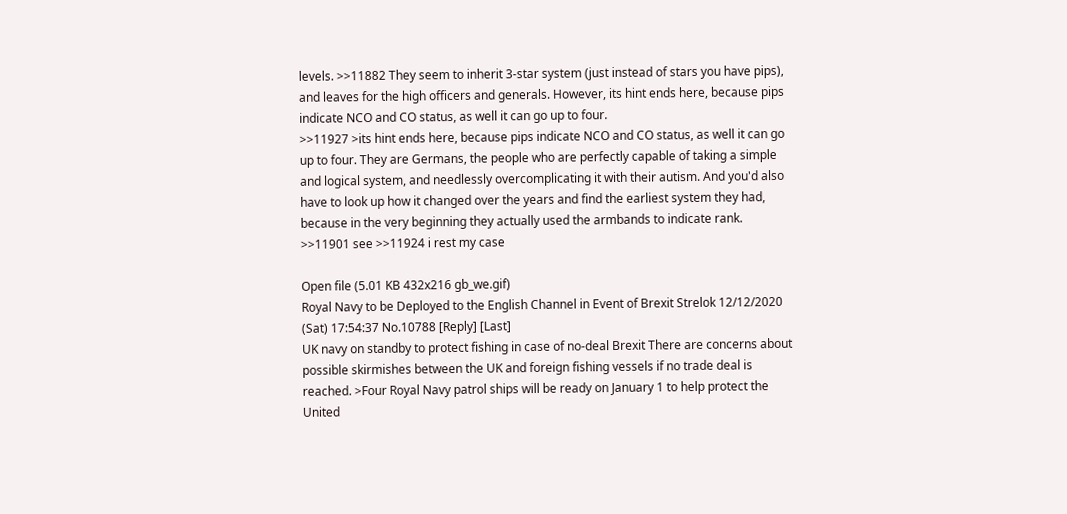levels. >>11882 They seem to inherit 3-star system (just instead of stars you have pips), and leaves for the high officers and generals. However, its hint ends here, because pips indicate NCO and CO status, as well it can go up to four.
>>11927 >its hint ends here, because pips indicate NCO and CO status, as well it can go up to four. They are Germans, the people who are perfectly capable of taking a simple and logical system, and needlessly overcomplicating it with their autism. And you'd also have to look up how it changed over the years and find the earliest system they had, because in the very beginning they actually used the armbands to indicate rank.
>>11901 see >>11924 i rest my case

Open file (5.01 KB 432x216 gb_we.gif)
Royal Navy to be Deployed to the English Channel in Event of Brexit Strelok 12/12/2020 (Sat) 17:54:37 No.10788 [Reply] [Last]
UK navy on standby to protect fishing in case of no-deal Brexit There are concerns about possible skirmishes between the UK and foreign fishing vessels if no trade deal is reached. >Four Royal Navy patrol ships will be ready on January 1 to help protect the United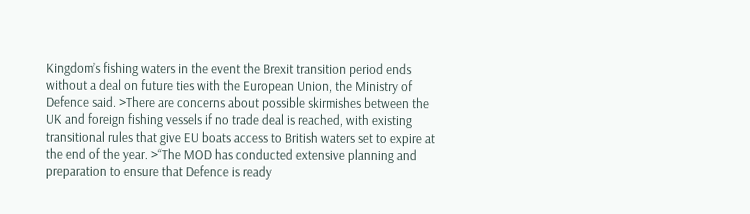Kingdom’s fishing waters in the event the Brexit transition period ends without a deal on future ties with the European Union, the Ministry of Defence said. >There are concerns about possible skirmishes between the UK and foreign fishing vessels if no trade deal is reached, with existing transitional rules that give EU boats access to British waters set to expire at the end of the year. >“The MOD has conducted extensive planning and preparation to ensure that Defence is ready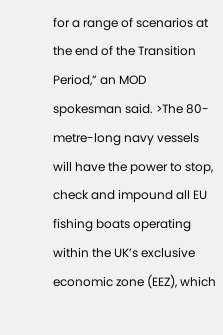for a range of scenarios at the end of the Transition Period,” an MOD spokesman said. >The 80-metre-long navy vessels will have the power to stop, check and impound all EU fishing boats operating within the UK’s exclusive economic zone (EEZ), which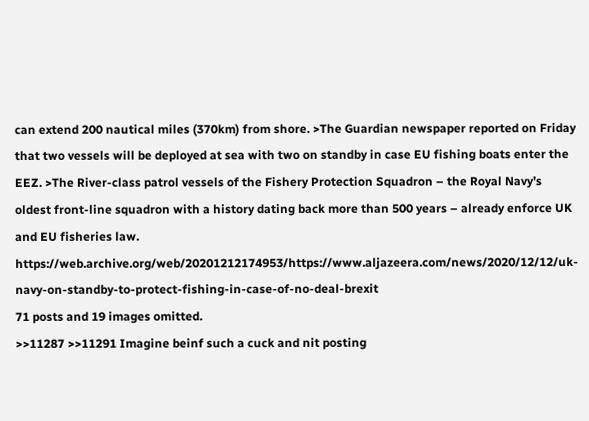can extend 200 nautical miles (370km) from shore. >The Guardian newspaper reported on Friday that two vessels will be deployed at sea with two on standby in case EU fishing boats enter the EEZ. >The River-class patrol vessels of the Fishery Protection Squadron – the Royal Navy’s oldest front-line squadron with a history dating back more than 500 years – already enforce UK and EU fisheries law. https://web.archive.org/web/20201212174953/https://www.aljazeera.com/news/2020/12/12/uk-navy-on-standby-to-protect-fishing-in-case-of-no-deal-brexit
71 posts and 19 images omitted.
>>11287 >>11291 Imagine beinf such a cuck and nit posting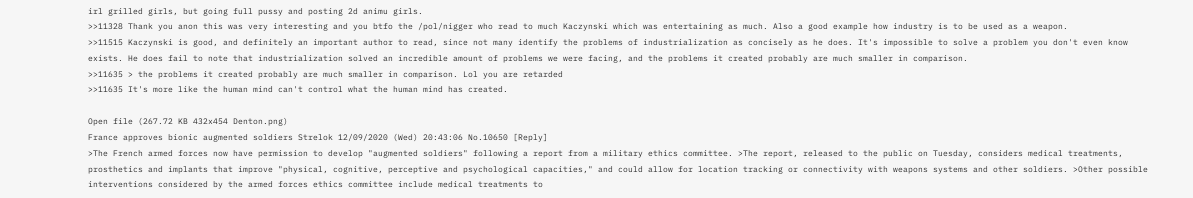irl grilled girls, but going full pussy and posting 2d animu girls.
>>11328 Thank you anon this was very interesting and you btfo the /pol/nigger who read to much Kaczynski which was entertaining as much. Also a good example how industry is to be used as a weapon.
>>11515 Kaczynski is good, and definitely an important author to read, since not many identify the problems of industrialization as concisely as he does. It's impossible to solve a problem you don't even know exists. He does fail to note that industrialization solved an incredible amount of problems we were facing, and the problems it created probably are much smaller in comparison.
>>11635 > the problems it created probably are much smaller in comparison. Lol you are retarded
>>11635 It's more like the human mind can't control what the human mind has created.

Open file (267.72 KB 432x454 Denton.png)
France approves bionic augmented soldiers Strelok 12/09/2020 (Wed) 20:43:06 No.10650 [Reply]
>The French armed forces now have permission to develop "augmented soldiers" following a report from a military ethics committee. >The report, released to the public on Tuesday, considers medical treatments, prosthetics and implants that improve "physical, cognitive, perceptive and psychological capacities," and could allow for location tracking or connectivity with weapons systems and other soldiers. >Other possible interventions considered by the armed forces ethics committee include medical treatments to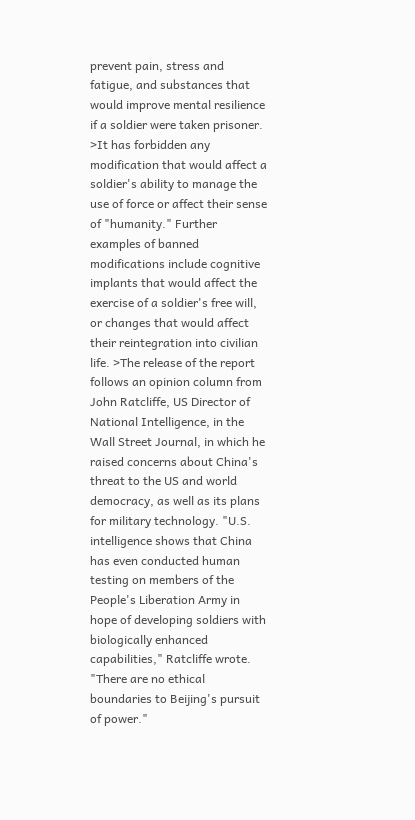prevent pain, stress and fatigue, and substances that would improve mental resilience if a soldier were taken prisoner. >It has forbidden any modification that would affect a soldier's ability to manage the use of force or affect their sense of "humanity." Further examples of banned modifications include cognitive implants that would affect the exercise of a soldier's free will, or changes that would affect their reintegration into civilian life. >The release of the report follows an opinion column from John Ratcliffe, US Director of National Intelligence, in the Wall Street Journal, in which he raised concerns about China's threat to the US and world democracy, as well as its plans for military technology. "U.S. intelligence shows that China has even conducted human testing on members of the People's Liberation Army in hope of developing soldiers with biologically enhanced capabilities," Ratcliffe wrote. "There are no ethical boundaries to Beijing's pursuit of power."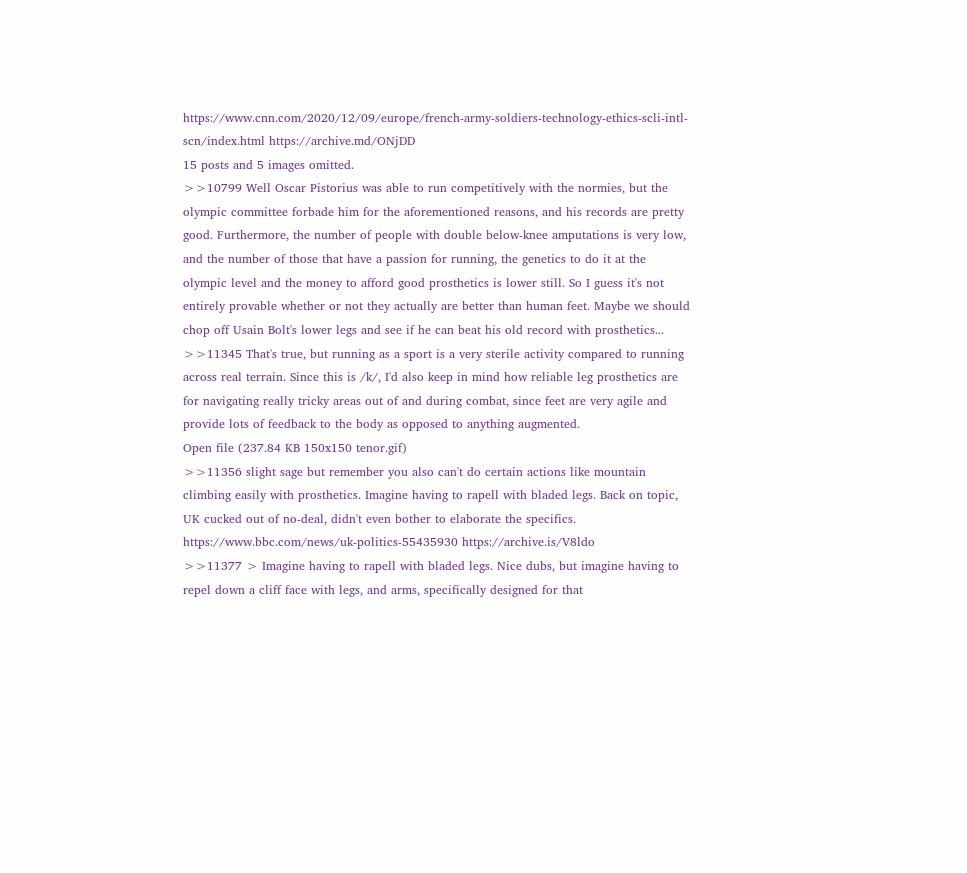https://www.cnn.com/2020/12/09/europe/french-army-soldiers-technology-ethics-scli-intl-scn/index.html https://archive.md/ONjDD
15 posts and 5 images omitted.
>>10799 Well Oscar Pistorius was able to run competitively with the normies, but the olympic committee forbade him for the aforementioned reasons, and his records are pretty good. Furthermore, the number of people with double below-knee amputations is very low, and the number of those that have a passion for running, the genetics to do it at the olympic level and the money to afford good prosthetics is lower still. So I guess it's not entirely provable whether or not they actually are better than human feet. Maybe we should chop off Usain Bolt's lower legs and see if he can beat his old record with prosthetics...
>>11345 That's true, but running as a sport is a very sterile activity compared to running across real terrain. Since this is /k/, I'd also keep in mind how reliable leg prosthetics are for navigating really tricky areas out of and during combat, since feet are very agile and provide lots of feedback to the body as opposed to anything augmented.
Open file (237.84 KB 150x150 tenor.gif)
>>11356 slight sage but remember you also can't do certain actions like mountain climbing easily with prosthetics. Imagine having to rapell with bladed legs. Back on topic, UK cucked out of no-deal, didn't even bother to elaborate the specifics. https://www.bbc.com/news/uk-politics-55435930 https://archive.is/V8ldo
>>11377 > Imagine having to rapell with bladed legs. Nice dubs, but imagine having to repel down a cliff face with legs, and arms, specifically designed for that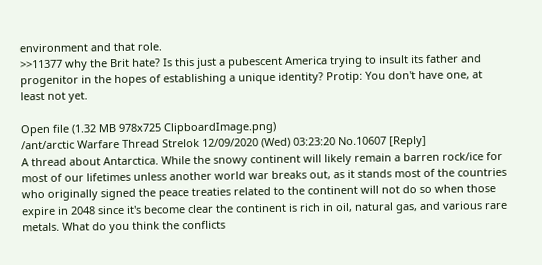environment and that role.
>>11377 why the Brit hate? Is this just a pubescent America trying to insult its father and progenitor in the hopes of establishing a unique identity? Protip: You don't have one, at least not yet.

Open file (1.32 MB 978x725 ClipboardImage.png)
/ant/arctic Warfare Thread Strelok 12/09/2020 (Wed) 03:23:20 No.10607 [Reply]
A thread about Antarctica. While the snowy continent will likely remain a barren rock/ice for most of our lifetimes unless another world war breaks out, as it stands most of the countries who originally signed the peace treaties related to the continent will not do so when those expire in 2048 since it's become clear the continent is rich in oil, natural gas, and various rare metals. What do you think the conflicts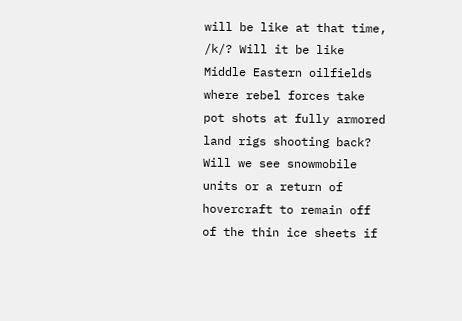will be like at that time, /k/? Will it be like Middle Eastern oilfields where rebel forces take pot shots at fully armored land rigs shooting back? Will we see snowmobile units or a return of hovercraft to remain off of the thin ice sheets if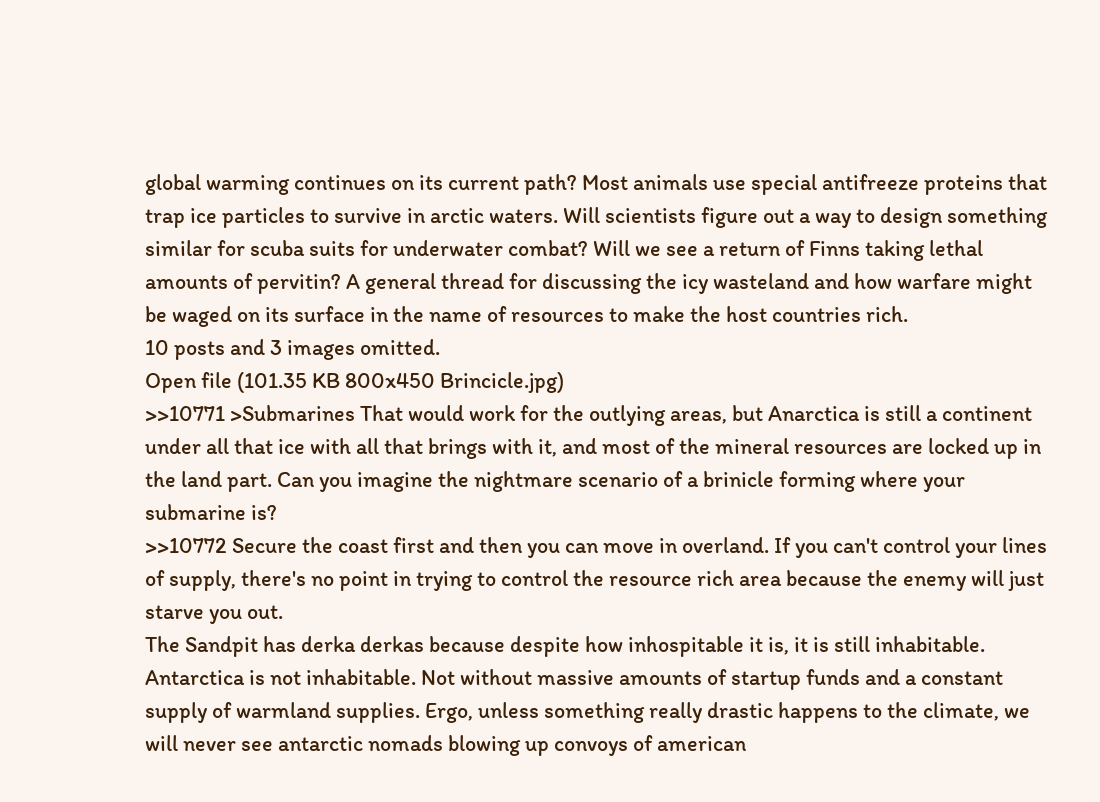global warming continues on its current path? Most animals use special antifreeze proteins that trap ice particles to survive in arctic waters. Will scientists figure out a way to design something similar for scuba suits for underwater combat? Will we see a return of Finns taking lethal amounts of pervitin? A general thread for discussing the icy wasteland and how warfare might be waged on its surface in the name of resources to make the host countries rich.
10 posts and 3 images omitted.
Open file (101.35 KB 800x450 Brincicle.jpg)
>>10771 >Submarines That would work for the outlying areas, but Anarctica is still a continent under all that ice with all that brings with it, and most of the mineral resources are locked up in the land part. Can you imagine the nightmare scenario of a brinicle forming where your submarine is?
>>10772 Secure the coast first and then you can move in overland. If you can't control your lines of supply, there's no point in trying to control the resource rich area because the enemy will just starve you out.
The Sandpit has derka derkas because despite how inhospitable it is, it is still inhabitable. Antarctica is not inhabitable. Not without massive amounts of startup funds and a constant supply of warmland supplies. Ergo, unless something really drastic happens to the climate, we will never see antarctic nomads blowing up convoys of american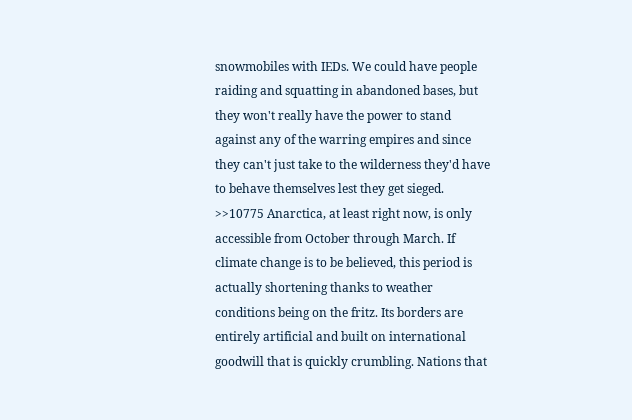snowmobiles with IEDs. We could have people raiding and squatting in abandoned bases, but they won't really have the power to stand against any of the warring empires and since they can't just take to the wilderness they'd have to behave themselves lest they get sieged.
>>10775 Anarctica, at least right now, is only accessible from October through March. If climate change is to be believed, this period is actually shortening thanks to weather conditions being on the fritz. Its borders are entirely artificial and built on international goodwill that is quickly crumbling. Nations that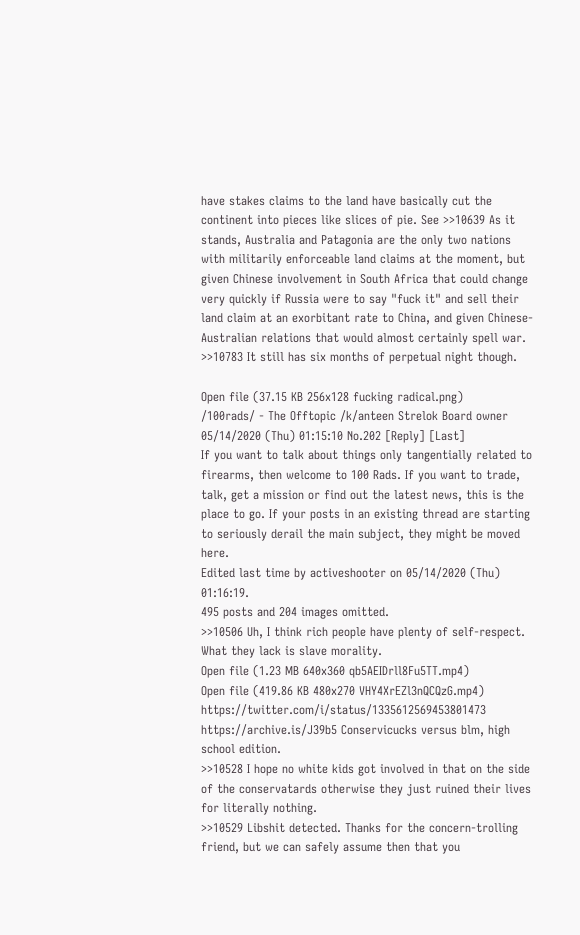have stakes claims to the land have basically cut the continent into pieces like slices of pie. See >>10639 As it stands, Australia and Patagonia are the only two nations with militarily enforceable land claims at the moment, but given Chinese involvement in South Africa that could change very quickly if Russia were to say "fuck it" and sell their land claim at an exorbitant rate to China, and given Chinese-Australian relations that would almost certainly spell war.
>>10783 It still has six months of perpetual night though.

Open file (37.15 KB 256x128 fucking radical.png)
/100rads/ - The Offtopic /k/anteen Strelok Board owner 05/14/2020 (Thu) 01:15:10 No.202 [Reply] [Last]
If you want to talk about things only tangentially related to firearms, then welcome to 100 Rads. If you want to trade, talk, get a mission or find out the latest news, this is the place to go. If your posts in an existing thread are starting to seriously derail the main subject, they might be moved here.
Edited last time by activeshooter on 05/14/2020 (Thu) 01:16:19.
495 posts and 204 images omitted.
>>10506 Uh, I think rich people have plenty of self-respect. What they lack is slave morality.
Open file (1.23 MB 640x360 qb5AEIDrll8Fu5TT.mp4)
Open file (419.86 KB 480x270 VHY4XrEZl3nQCQzG.mp4)
https://twitter.com/i/status/1335612569453801473 https://archive.is/J39b5 Conservicucks versus blm, high school edition.
>>10528 I hope no white kids got involved in that on the side of the conservatards otherwise they just ruined their lives for literally nothing.
>>10529 Libshit detected. Thanks for the concern-trolling friend, but we can safely assume then that you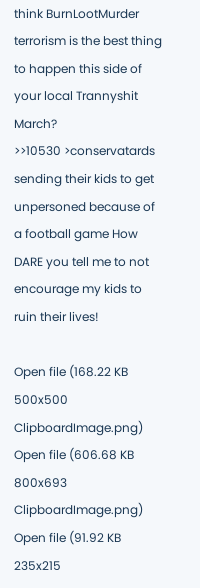think BurnLootMurder terrorism is the best thing to happen this side of your local Trannyshit March?
>>10530 >conservatards sending their kids to get unpersoned because of a football game How DARE you tell me to not encourage my kids to ruin their lives!

Open file (168.22 KB 500x500 ClipboardImage.png)
Open file (606.68 KB 800x693 ClipboardImage.png)
Open file (91.92 KB 235x215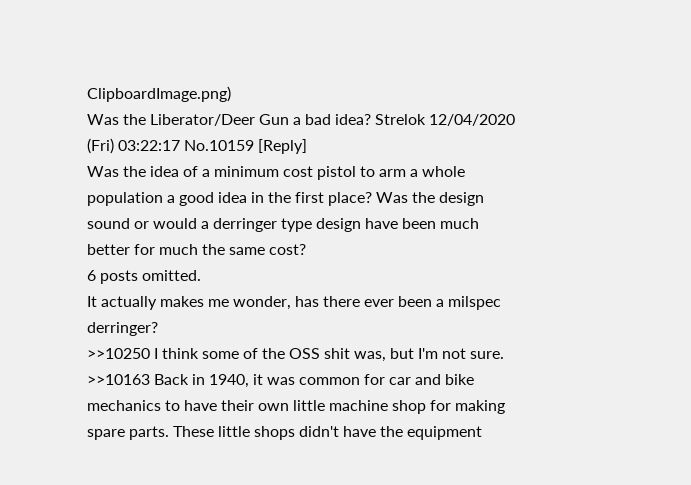ClipboardImage.png)
Was the Liberator/Deer Gun a bad idea? Strelok 12/04/2020 (Fri) 03:22:17 No.10159 [Reply]
Was the idea of a minimum cost pistol to arm a whole population a good idea in the first place? Was the design sound or would a derringer type design have been much better for much the same cost?
6 posts omitted.
It actually makes me wonder, has there ever been a milspec derringer?
>>10250 I think some of the OSS shit was, but I'm not sure.
>>10163 Back in 1940, it was common for car and bike mechanics to have their own little machine shop for making spare parts. These little shops didn't have the equipment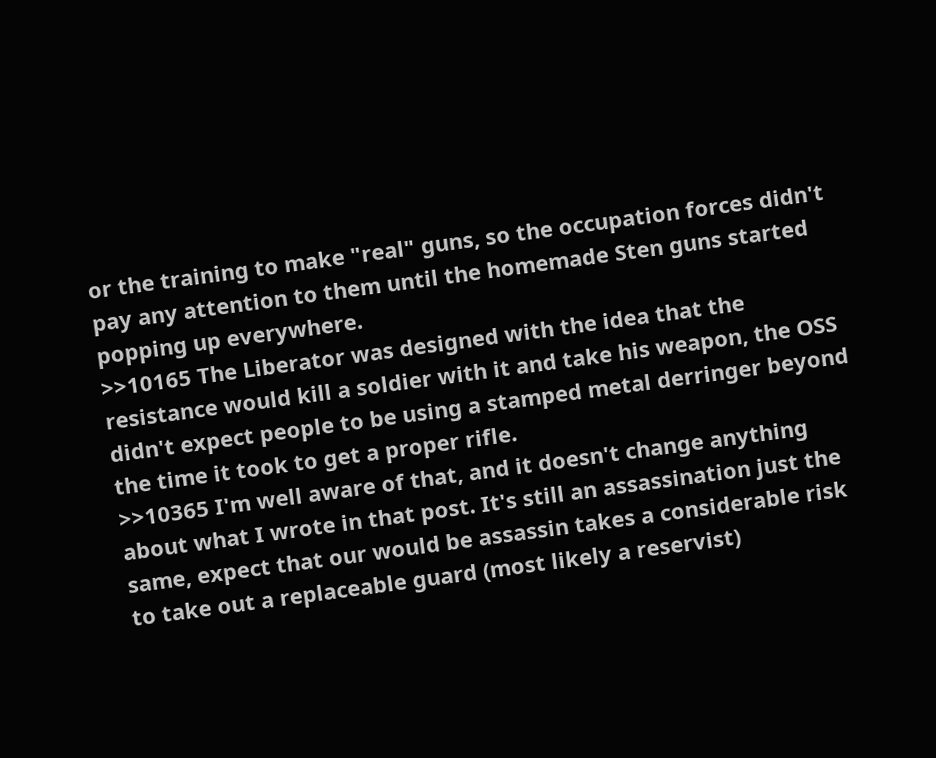or the training to make "real" guns, so the occupation forces didn't pay any attention to them until the homemade Sten guns started popping up everywhere.
>>10165 The Liberator was designed with the idea that the resistance would kill a soldier with it and take his weapon, the OSS didn't expect people to be using a stamped metal derringer beyond the time it took to get a proper rifle.
>>10365 I'm well aware of that, and it doesn't change anything about what I wrote in that post. It's still an assassination just the same, expect that our would be assassin takes a considerable risk to take out a replaceable guard (most likely a reservist)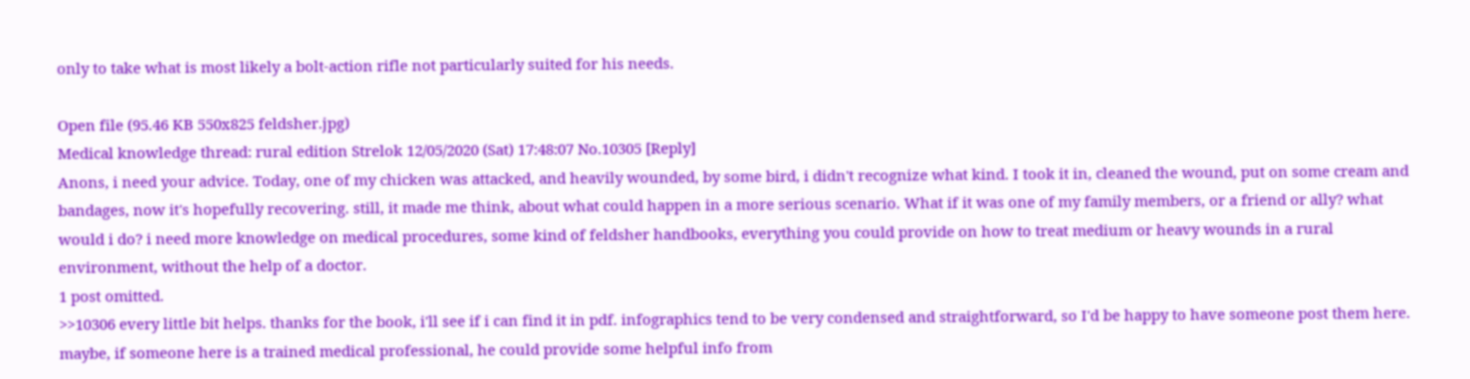only to take what is most likely a bolt-action rifle not particularly suited for his needs.

Open file (95.46 KB 550x825 feldsher.jpg)
Medical knowledge thread: rural edition Strelok 12/05/2020 (Sat) 17:48:07 No.10305 [Reply]
Anons, i need your advice. Today, one of my chicken was attacked, and heavily wounded, by some bird, i didn't recognize what kind. I took it in, cleaned the wound, put on some cream and bandages, now it's hopefully recovering. still, it made me think, about what could happen in a more serious scenario. What if it was one of my family members, or a friend or ally? what would i do? i need more knowledge on medical procedures, some kind of feldsher handbooks, everything you could provide on how to treat medium or heavy wounds in a rural environment, without the help of a doctor.
1 post omitted.
>>10306 every little bit helps. thanks for the book, i'll see if i can find it in pdf. infographics tend to be very condensed and straightforward, so I'd be happy to have someone post them here. maybe, if someone here is a trained medical professional, he could provide some helpful info from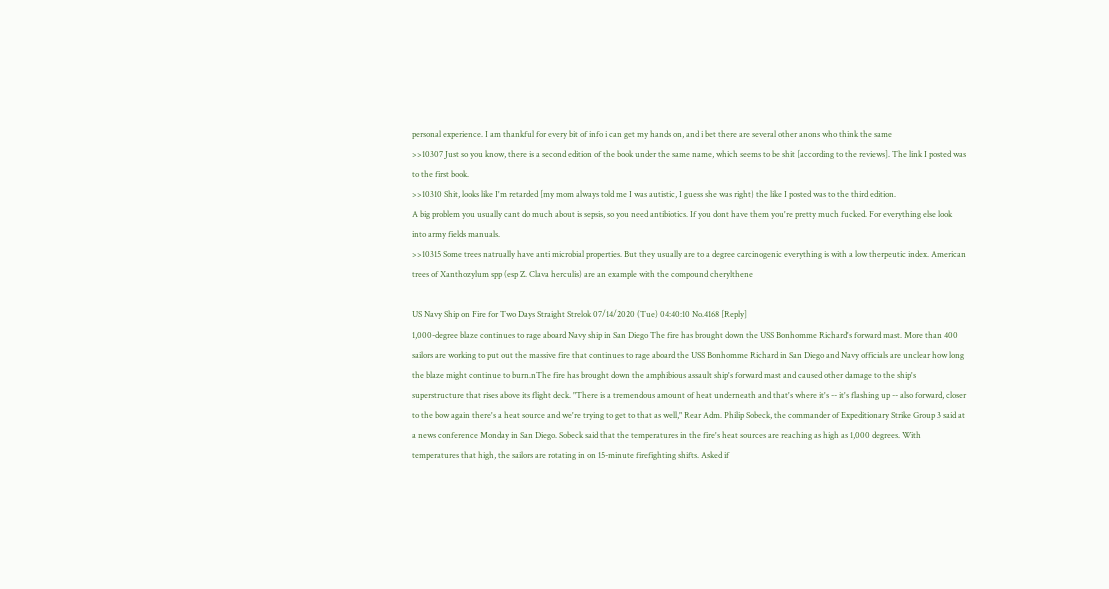personal experience. I am thankful for every bit of info i can get my hands on, and i bet there are several other anons who think the same
>>10307 Just so you know, there is a second edition of the book under the same name, which seems to be shit [according to the reviews]. The link I posted was to the first book.
>>10310 Shit, looks like I'm retarded [my mom always told me I was autistic, I guess she was right} the like I posted was to the third edition.
A big problem you usually cant do much about is sepsis, so you need antibiotics. If you dont have them you're pretty much fucked. For everything else look into army fields manuals.
>>10315 Some trees natrually have anti microbial properties. But they usually are to a degree carcinogenic everything is with a low therpeutic index. American trees of Xanthozylum spp (esp Z. Clava herculis) are an example with the compound cherylthene

US Navy Ship on Fire for Two Days Straight Strelok 07/14/2020 (Tue) 04:40:10 No.4168 [Reply]
1,000-degree blaze continues to rage aboard Navy ship in San Diego The fire has brought down the USS Bonhomme Richard's forward mast. More than 400 sailors are working to put out the massive fire that continues to rage aboard the USS Bonhomme Richard in San Diego and Navy officials are unclear how long the blaze might continue to burn.nThe fire has brought down the amphibious assault ship's forward mast and caused other damage to the ship's superstructure that rises above its flight deck. "There is a tremendous amount of heat underneath and that's where it's -- it's flashing up -- also forward, closer to the bow again there's a heat source and we're trying to get to that as well," Rear Adm. Philip Sobeck, the commander of Expeditionary Strike Group 3 said at a news conference Monday in San Diego. Sobeck said that the temperatures in the fire's heat sources are reaching as high as 1,000 degrees. With temperatures that high, the sailors are rotating in on 15-minute firefighting shifts. Asked if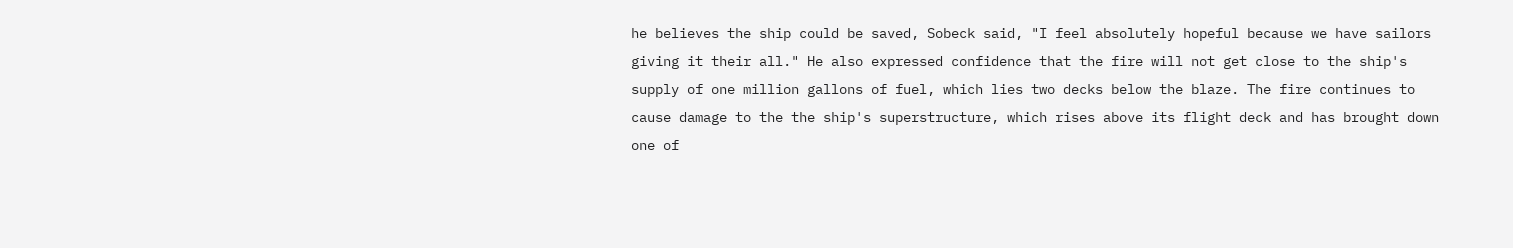he believes the ship could be saved, Sobeck said, "I feel absolutely hopeful because we have sailors giving it their all." He also expressed confidence that the fire will not get close to the ship's supply of one million gallons of fuel, which lies two decks below the blaze. The fire continues to cause damage to the the ship's superstructure, which rises above its flight deck and has brought down one of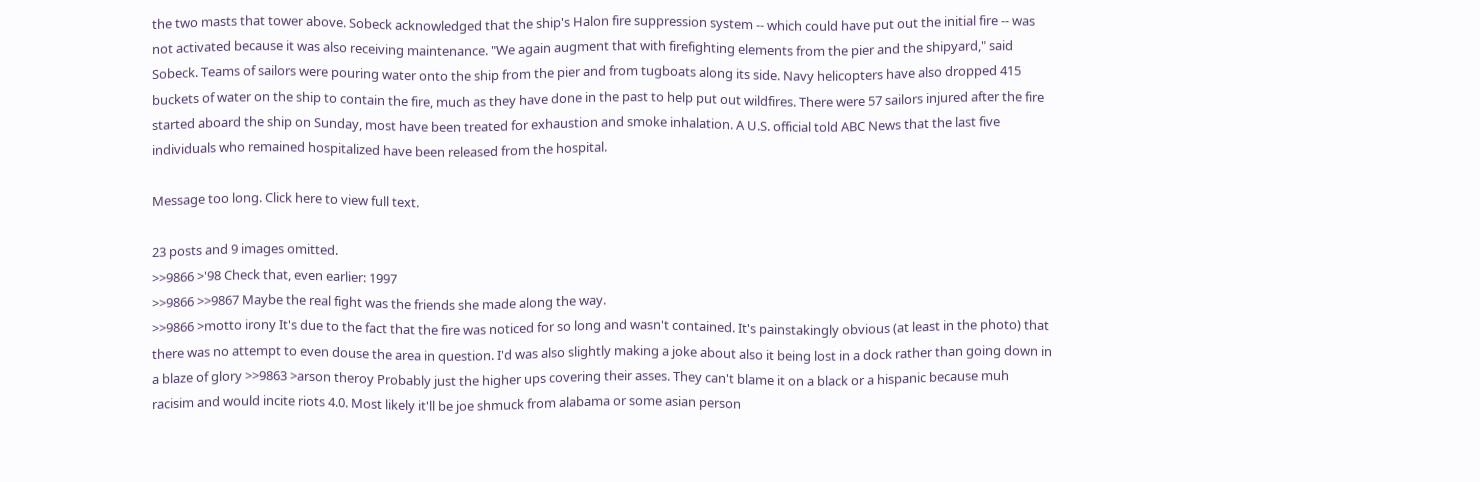the two masts that tower above. Sobeck acknowledged that the ship's Halon fire suppression system -- which could have put out the initial fire -- was not activated because it was also receiving maintenance. "We again augment that with firefighting elements from the pier and the shipyard," said Sobeck. Teams of sailors were pouring water onto the ship from the pier and from tugboats along its side. Navy helicopters have also dropped 415 buckets of water on the ship to contain the fire, much as they have done in the past to help put out wildfires. There were 57 sailors injured after the fire started aboard the ship on Sunday, most have been treated for exhaustion and smoke inhalation. A U.S. official told ABC News that the last five individuals who remained hospitalized have been released from the hospital.

Message too long. Click here to view full text.

23 posts and 9 images omitted.
>>9866 >'98 Check that, even earlier: 1997
>>9866 >>9867 Maybe the real fight was the friends she made along the way.
>>9866 >motto irony It's due to the fact that the fire was noticed for so long and wasn't contained. It's painstakingly obvious (at least in the photo) that there was no attempt to even douse the area in question. I'd was also slightly making a joke about also it being lost in a dock rather than going down in a blaze of glory >>9863 >arson theroy Probably just the higher ups covering their asses. They can't blame it on a black or a hispanic because muh racisim and would incite riots 4.0. Most likely it'll be joe shmuck from alabama or some asian person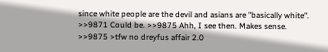since white people are the devil and asians are "basically white".
>>9871 Could be. >>9875 Ahh, I see then. Makes sense.
>>9875 >tfw no dreyfus affair 2.0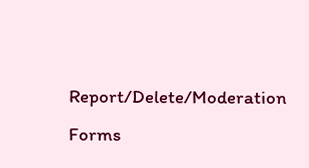Report/Delete/Moderation Forms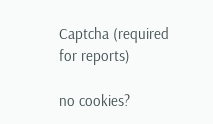Captcha (required for reports)

no cookies?